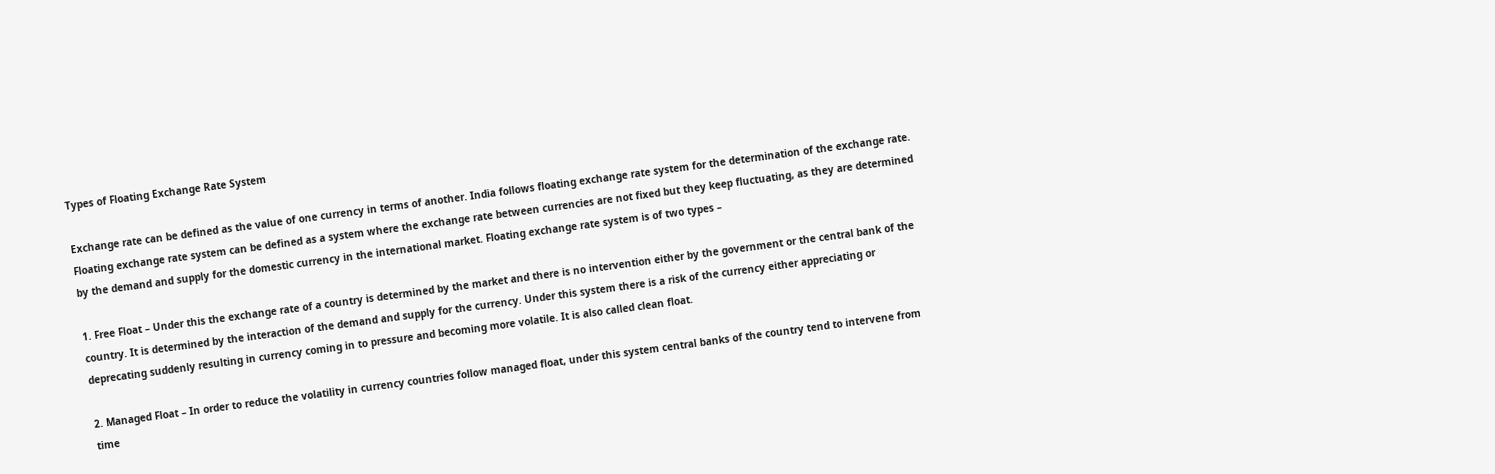Types of Floating Exchange Rate System

Exchange rate can be defined as the value of one currency in terms of another. India follows floating exchange rate system for the determination of the exchange rate. Floating exchange rate system can be defined as a system where the exchange rate between currencies are not fixed but they keep fluctuating, as they are determined by the demand and supply for the domestic currency in the international market. Floating exchange rate system is of two types –

1. Free Float – Under this the exchange rate of a country is determined by the market and there is no intervention either by the government or the central bank of the country. It is determined by the interaction of the demand and supply for the currency. Under this system there is a risk of the currency either appreciating or deprecating suddenly resulting in currency coming in to pressure and becoming more volatile. It is also called clean float.

2. Managed Float – In order to reduce the volatility in currency countries follow managed float, under this system central banks of the country tend to intervene from time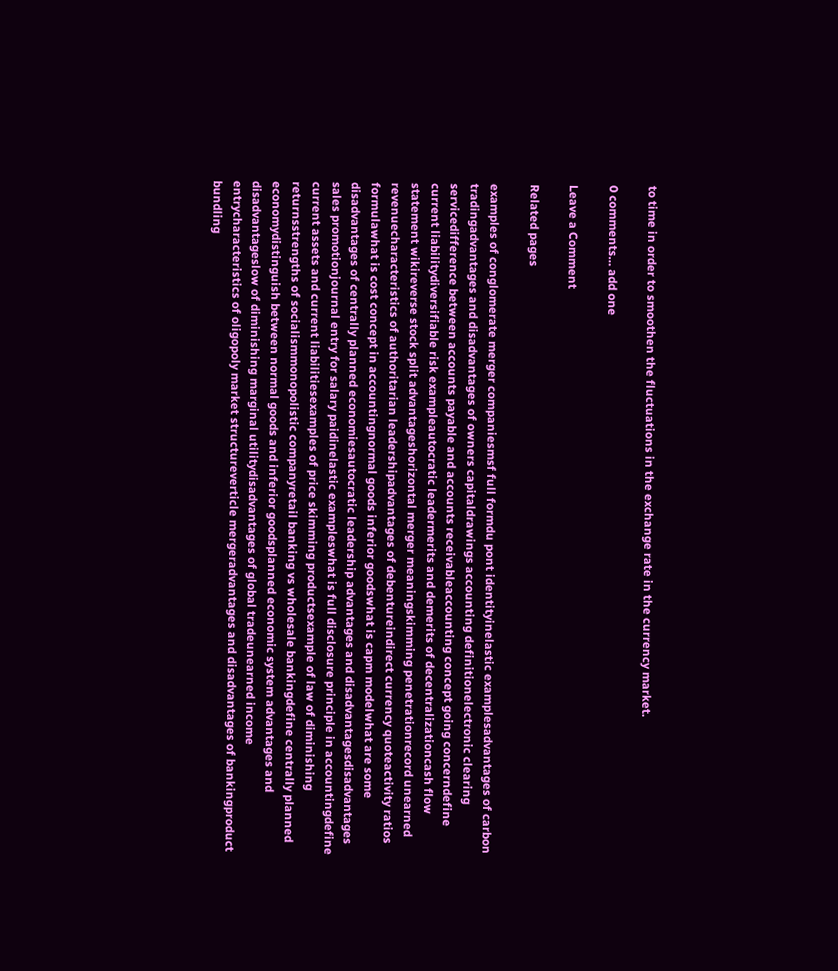to time in order to smoothen the fluctuations in the exchange rate in the currency market.

0 comments… add one

Leave a Comment

Related pages

examples of conglomerate merger companiesmsf full formdu pont identityinelastic examplesadvantages of carbon tradingadvantages and disadvantages of owners capitaldrawings accounting definitionelectronic clearing servicedifference between accounts payable and accounts receivableaccounting concept going concerndefine current liabilitydiversifiable risk exampleautocratic leadermerits and demerits of decentralizationcash flow statement wikireverse stock split advantageshorizontal merger meaningskimming penetrationrecord unearned revenuecharacteristics of authoritarian leadershipadvantages of debentureindirect currency quoteactivity ratios formulawhat is cost concept in accountingnormal goods inferior goodswhat is capm modelwhat are some disadvantages of centrally planned economiesautocratic leadership advantages and disadvantagesdisadvantages sales promotionjournal entry for salary paidinelastic exampleswhat is full disclosure principle in accountingdefine current assets and current liabilitiesexamples of price skimming productsexample of law of diminishing returnsstrengths of socialismmonopolistic companyretail banking vs wholesale bankingdefine centrally planned economydistinguish between normal goods and inferior goodsplanned economic system advantages and disadvantageslow of diminishing marginal utilitydisadvantages of global tradeunearned income entrycharacteristics of oligopoly market structureverticle mergeradvantages and disadvantages of bankingproduct bundling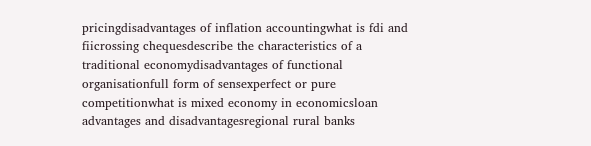pricingdisadvantages of inflation accountingwhat is fdi and fiicrossing chequesdescribe the characteristics of a traditional economydisadvantages of functional organisationfull form of sensexperfect or pure competitionwhat is mixed economy in economicsloan advantages and disadvantagesregional rural banks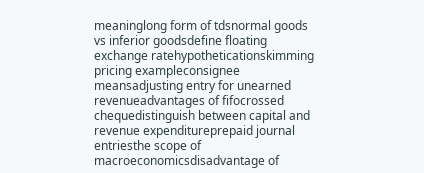meaninglong form of tdsnormal goods vs inferior goodsdefine floating exchange ratehypotheticationskimming pricing exampleconsignee meansadjusting entry for unearned revenueadvantages of fifocrossed chequedistinguish between capital and revenue expenditureprepaid journal entriesthe scope of macroeconomicsdisadvantage of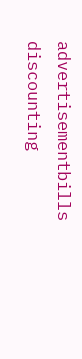advertisementbills discounting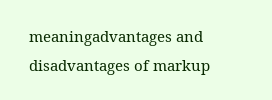meaningadvantages and disadvantages of markup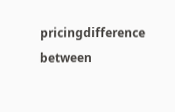pricingdifference between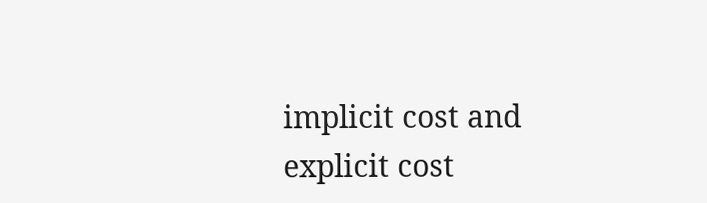implicit cost and explicit cost